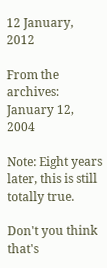12 January, 2012

From the archives: January 12, 2004

Note: Eight years later, this is still totally true.

Don't you think that's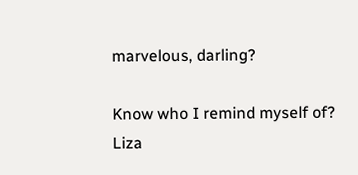marvelous, darling?

Know who I remind myself of?
Liza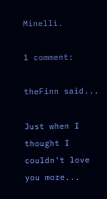Minelli.

1 comment:

theFinn said...

Just when I thought I couldn't love you more...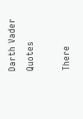Darth Vader Quotes

There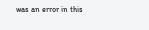was an error in this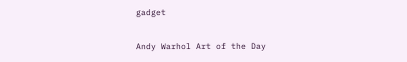gadget

Andy Warhol Art of the Day